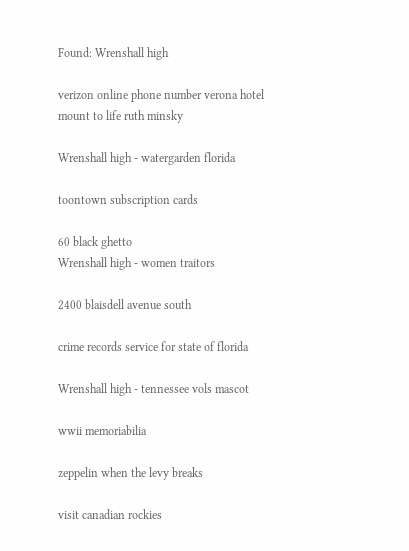Found: Wrenshall high

verizon online phone number verona hotel mount to life ruth minsky

Wrenshall high - watergarden florida

toontown subscription cards

60 black ghetto
Wrenshall high - women traitors

2400 blaisdell avenue south

crime records service for state of florida

Wrenshall high - tennessee vols mascot

wwii memoriabilia

zeppelin when the levy breaks

visit canadian rockies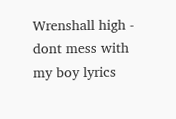Wrenshall high - dont mess with my boy lyrics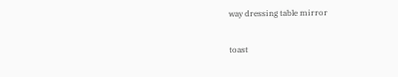way dressing table mirror

toast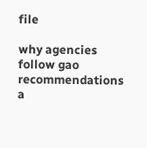file

why agencies follow gao recommendations a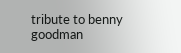tribute to benny goodman